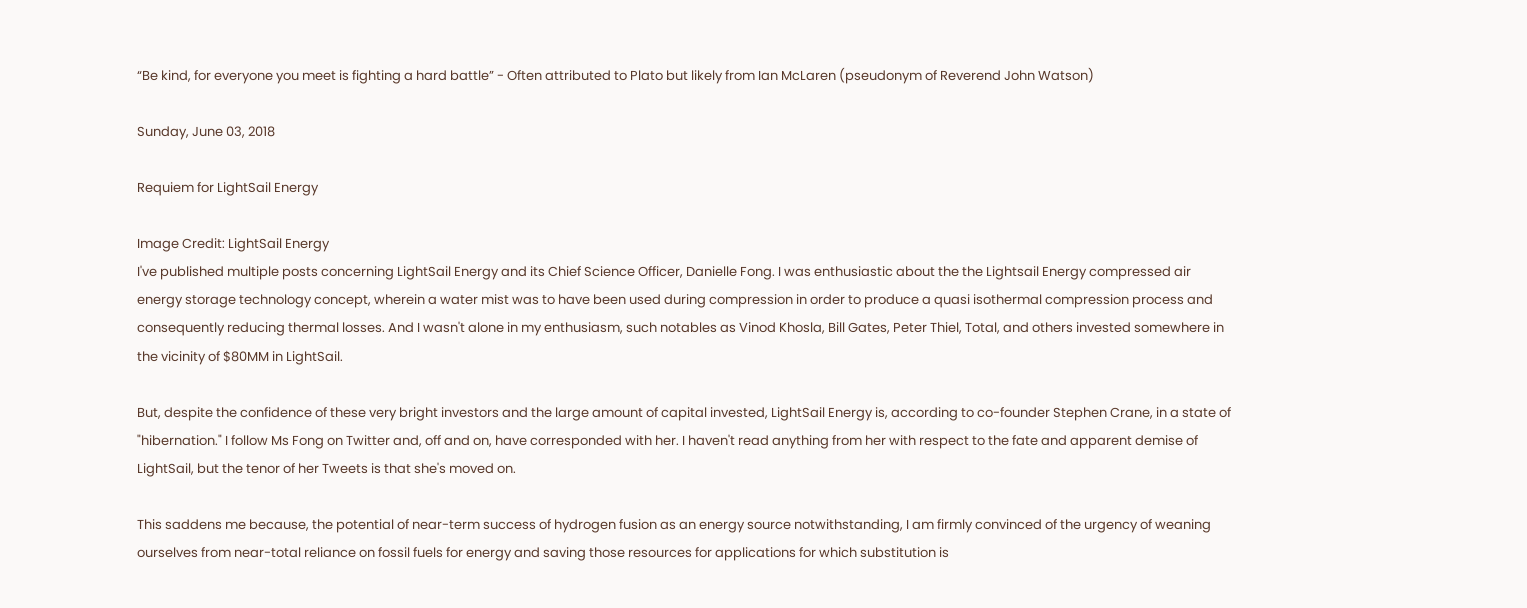“Be kind, for everyone you meet is fighting a hard battle” - Often attributed to Plato but likely from Ian McLaren (pseudonym of Reverend John Watson)

Sunday, June 03, 2018

Requiem for LightSail Energy

Image Credit: LightSail Energy
I've published multiple posts concerning LightSail Energy and its Chief Science Officer, Danielle Fong. I was enthusiastic about the the Lightsail Energy compressed air energy storage technology concept, wherein a water mist was to have been used during compression in order to produce a quasi isothermal compression process and consequently reducing thermal losses. And I wasn't alone in my enthusiasm, such notables as Vinod Khosla, Bill Gates, Peter Thiel, Total, and others invested somewhere in the vicinity of $80MM in LightSail.

But, despite the confidence of these very bright investors and the large amount of capital invested, LightSail Energy is, according to co-founder Stephen Crane, in a state of "hibernation." I follow Ms Fong on Twitter and, off and on, have corresponded with her. I haven't read anything from her with respect to the fate and apparent demise of LightSail, but the tenor of her Tweets is that she's moved on.

This saddens me because, the potential of near-term success of hydrogen fusion as an energy source notwithstanding, I am firmly convinced of the urgency of weaning ourselves from near-total reliance on fossil fuels for energy and saving those resources for applications for which substitution is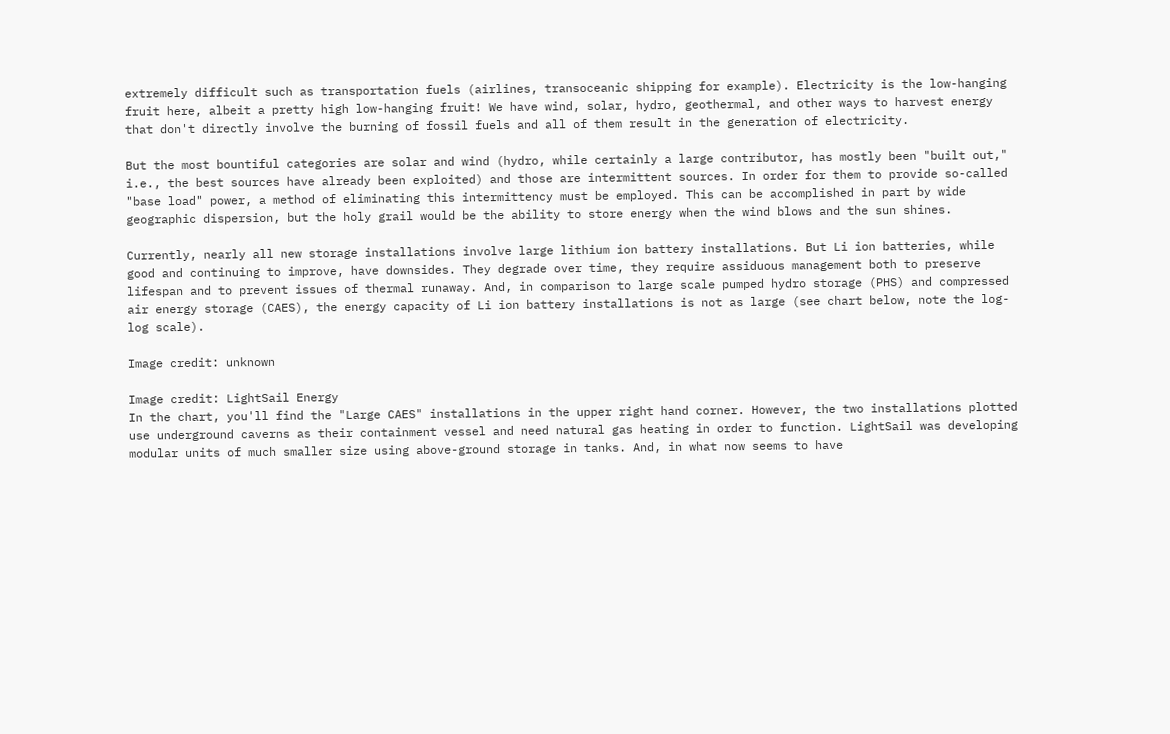extremely difficult such as transportation fuels (airlines, transoceanic shipping for example). Electricity is the low-hanging fruit here, albeit a pretty high low-hanging fruit! We have wind, solar, hydro, geothermal, and other ways to harvest energy that don't directly involve the burning of fossil fuels and all of them result in the generation of electricity.

But the most bountiful categories are solar and wind (hydro, while certainly a large contributor, has mostly been "built out," i.e., the best sources have already been exploited) and those are intermittent sources. In order for them to provide so-called "base load" power, a method of eliminating this intermittency must be employed. This can be accomplished in part by wide geographic dispersion, but the holy grail would be the ability to store energy when the wind blows and the sun shines.

Currently, nearly all new storage installations involve large lithium ion battery installations. But Li ion batteries, while good and continuing to improve, have downsides. They degrade over time, they require assiduous management both to preserve lifespan and to prevent issues of thermal runaway. And, in comparison to large scale pumped hydro storage (PHS) and compressed air energy storage (CAES), the energy capacity of Li ion battery installations is not as large (see chart below, note the log-log scale).

Image credit: unknown

Image credit: LightSail Energy
In the chart, you'll find the "Large CAES" installations in the upper right hand corner. However, the two installations plotted use underground caverns as their containment vessel and need natural gas heating in order to function. LightSail was developing modular units of much smaller size using above-ground storage in tanks. And, in what now seems to have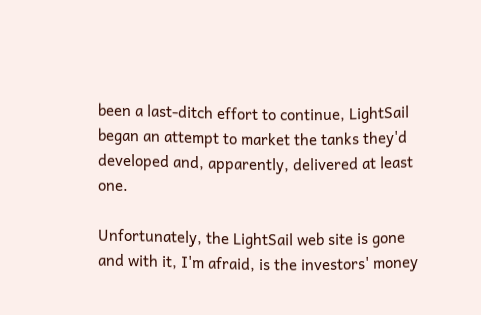been a last-ditch effort to continue, LightSail began an attempt to market the tanks they'd developed and, apparently, delivered at least one.

Unfortunately, the LightSail web site is gone and with it, I'm afraid, is the investors' money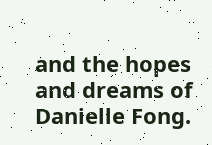and the hopes and dreams of Danielle Fong.